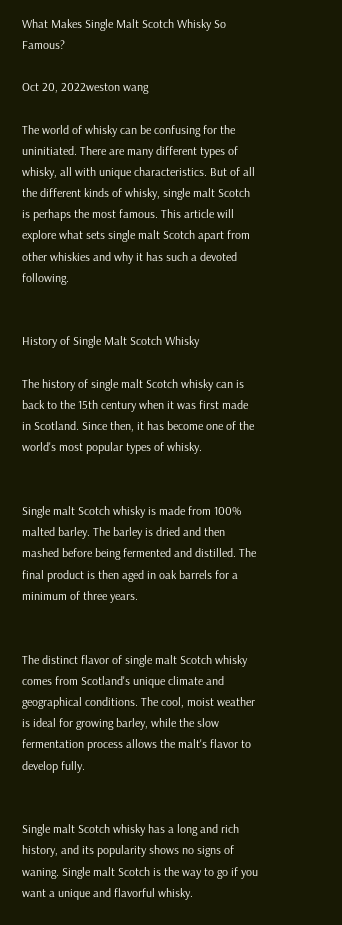What Makes Single Malt Scotch Whisky So Famous?

Oct 20, 2022weston wang

The world of whisky can be confusing for the uninitiated. There are many different types of whisky, all with unique characteristics. But of all the different kinds of whisky, single malt Scotch is perhaps the most famous. This article will explore what sets single malt Scotch apart from other whiskies and why it has such a devoted following.


History of Single Malt Scotch Whisky

The history of single malt Scotch whisky can is back to the 15th century when it was first made in Scotland. Since then, it has become one of the world's most popular types of whisky.


Single malt Scotch whisky is made from 100% malted barley. The barley is dried and then mashed before being fermented and distilled. The final product is then aged in oak barrels for a minimum of three years.


The distinct flavor of single malt Scotch whisky comes from Scotland's unique climate and geographical conditions. The cool, moist weather is ideal for growing barley, while the slow fermentation process allows the malt's flavor to develop fully.


Single malt Scotch whisky has a long and rich history, and its popularity shows no signs of waning. Single malt Scotch is the way to go if you want a unique and flavorful whisky.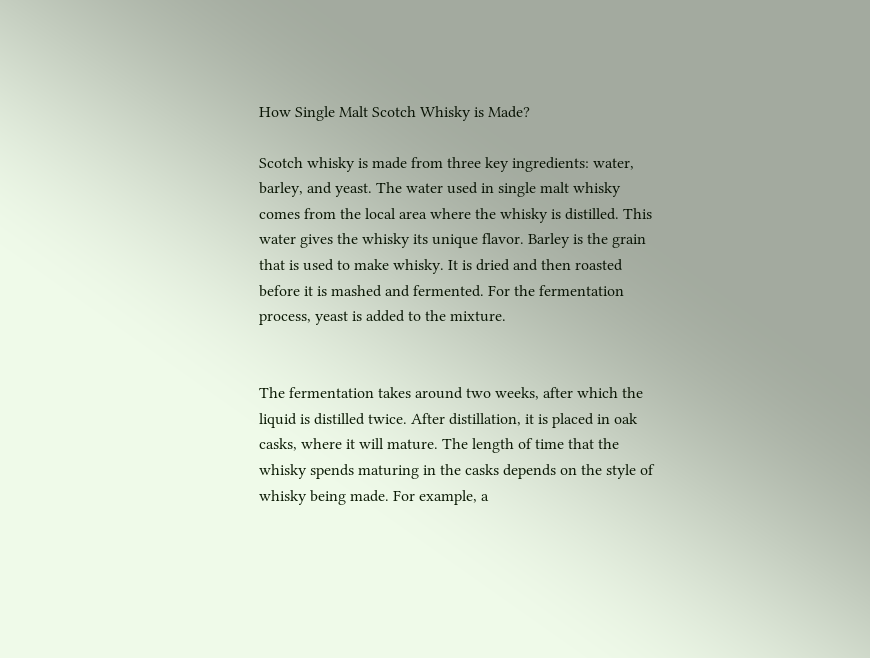How Single Malt Scotch Whisky is Made?

Scotch whisky is made from three key ingredients: water, barley, and yeast. The water used in single malt whisky comes from the local area where the whisky is distilled. This water gives the whisky its unique flavor. Barley is the grain that is used to make whisky. It is dried and then roasted before it is mashed and fermented. For the fermentation process, yeast is added to the mixture.


The fermentation takes around two weeks, after which the liquid is distilled twice. After distillation, it is placed in oak casks, where it will mature. The length of time that the whisky spends maturing in the casks depends on the style of whisky being made. For example, a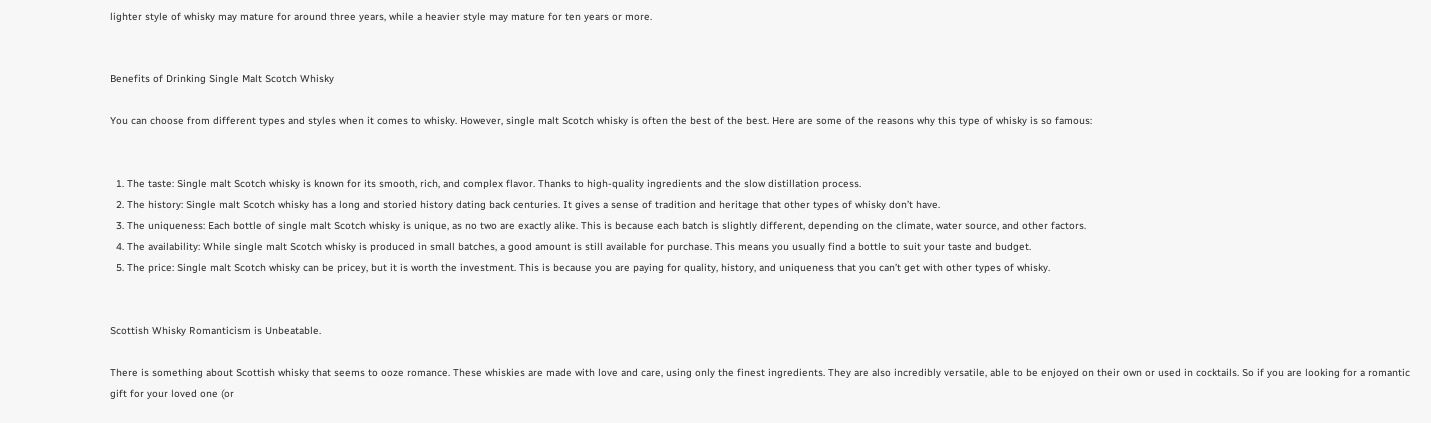lighter style of whisky may mature for around three years, while a heavier style may mature for ten years or more.


Benefits of Drinking Single Malt Scotch Whisky

You can choose from different types and styles when it comes to whisky. However, single malt Scotch whisky is often the best of the best. Here are some of the reasons why this type of whisky is so famous:


  1. The taste: Single malt Scotch whisky is known for its smooth, rich, and complex flavor. Thanks to high-quality ingredients and the slow distillation process.
  2. The history: Single malt Scotch whisky has a long and storied history dating back centuries. It gives a sense of tradition and heritage that other types of whisky don’t have.
  3. The uniqueness: Each bottle of single malt Scotch whisky is unique, as no two are exactly alike. This is because each batch is slightly different, depending on the climate, water source, and other factors.
  4. The availability: While single malt Scotch whisky is produced in small batches, a good amount is still available for purchase. This means you usually find a bottle to suit your taste and budget.
  5. The price: Single malt Scotch whisky can be pricey, but it is worth the investment. This is because you are paying for quality, history, and uniqueness that you can’t get with other types of whisky.


Scottish Whisky Romanticism is Unbeatable.

There is something about Scottish whisky that seems to ooze romance. These whiskies are made with love and care, using only the finest ingredients. They are also incredibly versatile, able to be enjoyed on their own or used in cocktails. So if you are looking for a romantic gift for your loved one (or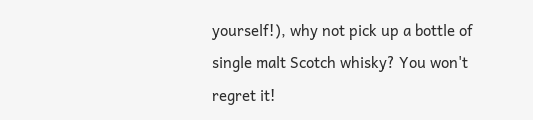yourself!), why not pick up a bottle of single malt Scotch whisky? You won't regret it!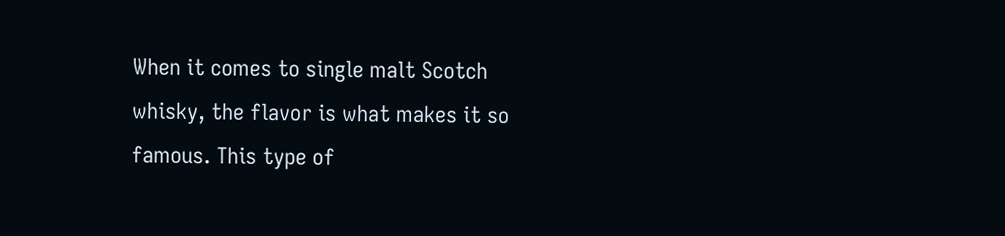When it comes to single malt Scotch whisky, the flavor is what makes it so famous. This type of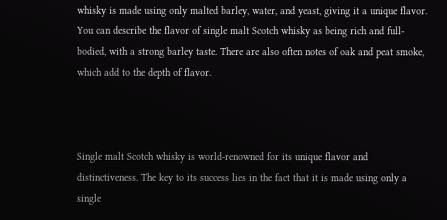whisky is made using only malted barley, water, and yeast, giving it a unique flavor. You can describe the flavor of single malt Scotch whisky as being rich and full-bodied, with a strong barley taste. There are also often notes of oak and peat smoke, which add to the depth of flavor.



Single malt Scotch whisky is world-renowned for its unique flavor and distinctiveness. The key to its success lies in the fact that it is made using only a single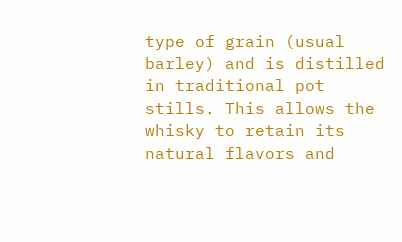type of grain (usual barley) and is distilled in traditional pot stills. This allows the whisky to retain its natural flavors and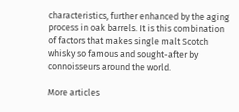characteristics, further enhanced by the aging process in oak barrels. It is this combination of factors that makes single malt Scotch whisky so famous and sought-after by connoisseurs around the world.

More articles